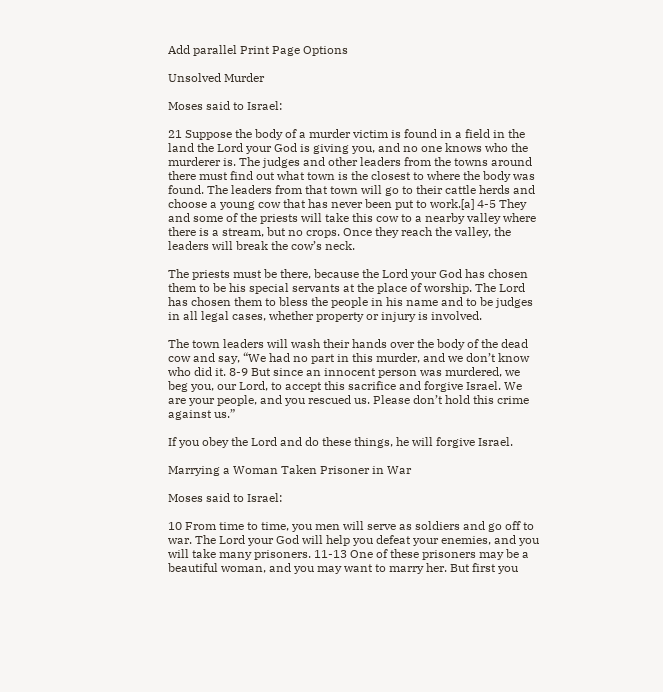Add parallel Print Page Options

Unsolved Murder

Moses said to Israel:

21 Suppose the body of a murder victim is found in a field in the land the Lord your God is giving you, and no one knows who the murderer is. The judges and other leaders from the towns around there must find out what town is the closest to where the body was found. The leaders from that town will go to their cattle herds and choose a young cow that has never been put to work.[a] 4-5 They and some of the priests will take this cow to a nearby valley where there is a stream, but no crops. Once they reach the valley, the leaders will break the cow’s neck.

The priests must be there, because the Lord your God has chosen them to be his special servants at the place of worship. The Lord has chosen them to bless the people in his name and to be judges in all legal cases, whether property or injury is involved.

The town leaders will wash their hands over the body of the dead cow and say, “We had no part in this murder, and we don’t know who did it. 8-9 But since an innocent person was murdered, we beg you, our Lord, to accept this sacrifice and forgive Israel. We are your people, and you rescued us. Please don’t hold this crime against us.”

If you obey the Lord and do these things, he will forgive Israel.

Marrying a Woman Taken Prisoner in War

Moses said to Israel:

10 From time to time, you men will serve as soldiers and go off to war. The Lord your God will help you defeat your enemies, and you will take many prisoners. 11-13 One of these prisoners may be a beautiful woman, and you may want to marry her. But first you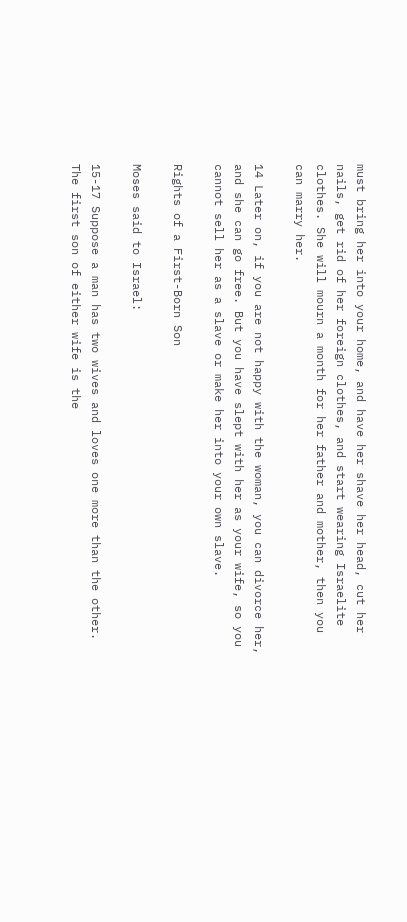must bring her into your home, and have her shave her head, cut her nails, get rid of her foreign clothes, and start wearing Israelite clothes. She will mourn a month for her father and mother, then you can marry her.

14 Later on, if you are not happy with the woman, you can divorce her, and she can go free. But you have slept with her as your wife, so you cannot sell her as a slave or make her into your own slave.

Rights of a First-Born Son

Moses said to Israel:

15-17 Suppose a man has two wives and loves one more than the other. The first son of either wife is the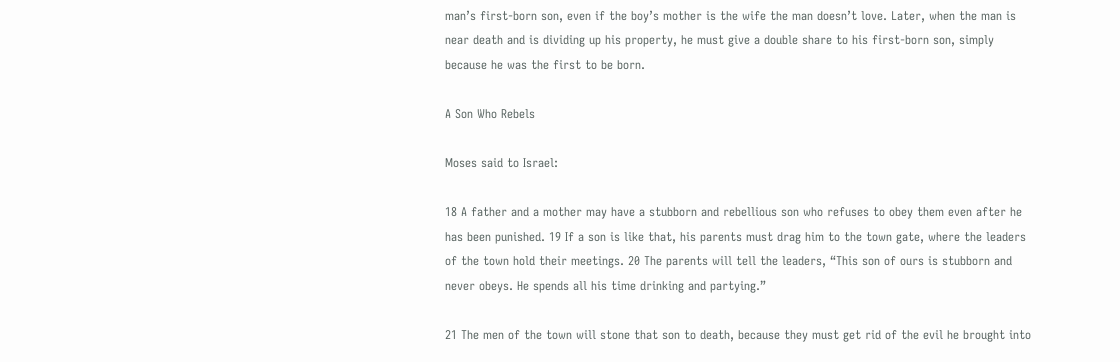man’s first-born son, even if the boy’s mother is the wife the man doesn’t love. Later, when the man is near death and is dividing up his property, he must give a double share to his first-born son, simply because he was the first to be born.

A Son Who Rebels

Moses said to Israel:

18 A father and a mother may have a stubborn and rebellious son who refuses to obey them even after he has been punished. 19 If a son is like that, his parents must drag him to the town gate, where the leaders of the town hold their meetings. 20 The parents will tell the leaders, “This son of ours is stubborn and never obeys. He spends all his time drinking and partying.”

21 The men of the town will stone that son to death, because they must get rid of the evil he brought into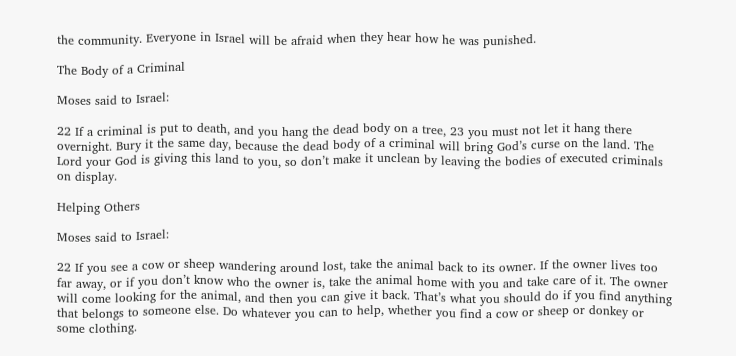the community. Everyone in Israel will be afraid when they hear how he was punished.

The Body of a Criminal

Moses said to Israel:

22 If a criminal is put to death, and you hang the dead body on a tree, 23 you must not let it hang there overnight. Bury it the same day, because the dead body of a criminal will bring God’s curse on the land. The Lord your God is giving this land to you, so don’t make it unclean by leaving the bodies of executed criminals on display.

Helping Others

Moses said to Israel:

22 If you see a cow or sheep wandering around lost, take the animal back to its owner. If the owner lives too far away, or if you don’t know who the owner is, take the animal home with you and take care of it. The owner will come looking for the animal, and then you can give it back. That’s what you should do if you find anything that belongs to someone else. Do whatever you can to help, whether you find a cow or sheep or donkey or some clothing.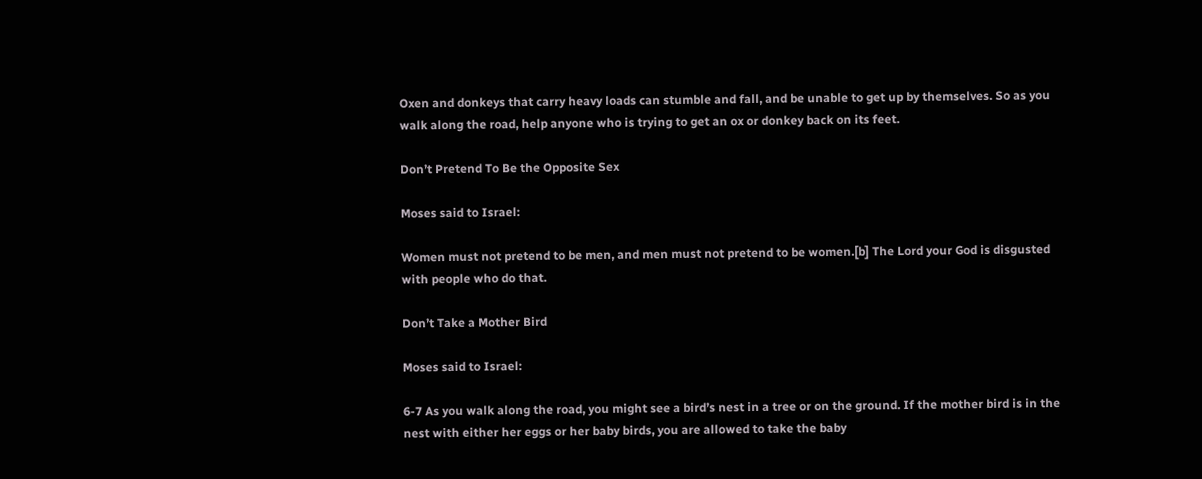Oxen and donkeys that carry heavy loads can stumble and fall, and be unable to get up by themselves. So as you walk along the road, help anyone who is trying to get an ox or donkey back on its feet.

Don’t Pretend To Be the Opposite Sex

Moses said to Israel:

Women must not pretend to be men, and men must not pretend to be women.[b] The Lord your God is disgusted with people who do that.

Don’t Take a Mother Bird

Moses said to Israel:

6-7 As you walk along the road, you might see a bird’s nest in a tree or on the ground. If the mother bird is in the nest with either her eggs or her baby birds, you are allowed to take the baby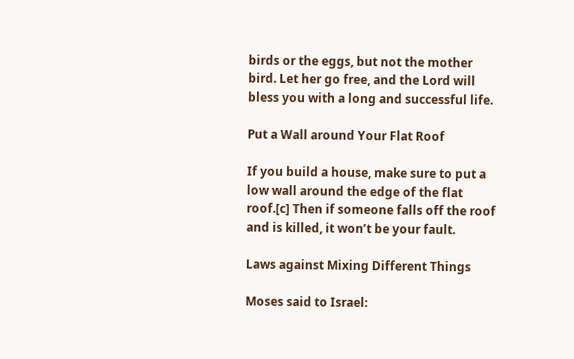birds or the eggs, but not the mother bird. Let her go free, and the Lord will bless you with a long and successful life.

Put a Wall around Your Flat Roof

If you build a house, make sure to put a low wall around the edge of the flat roof.[c] Then if someone falls off the roof and is killed, it won’t be your fault.

Laws against Mixing Different Things

Moses said to Israel: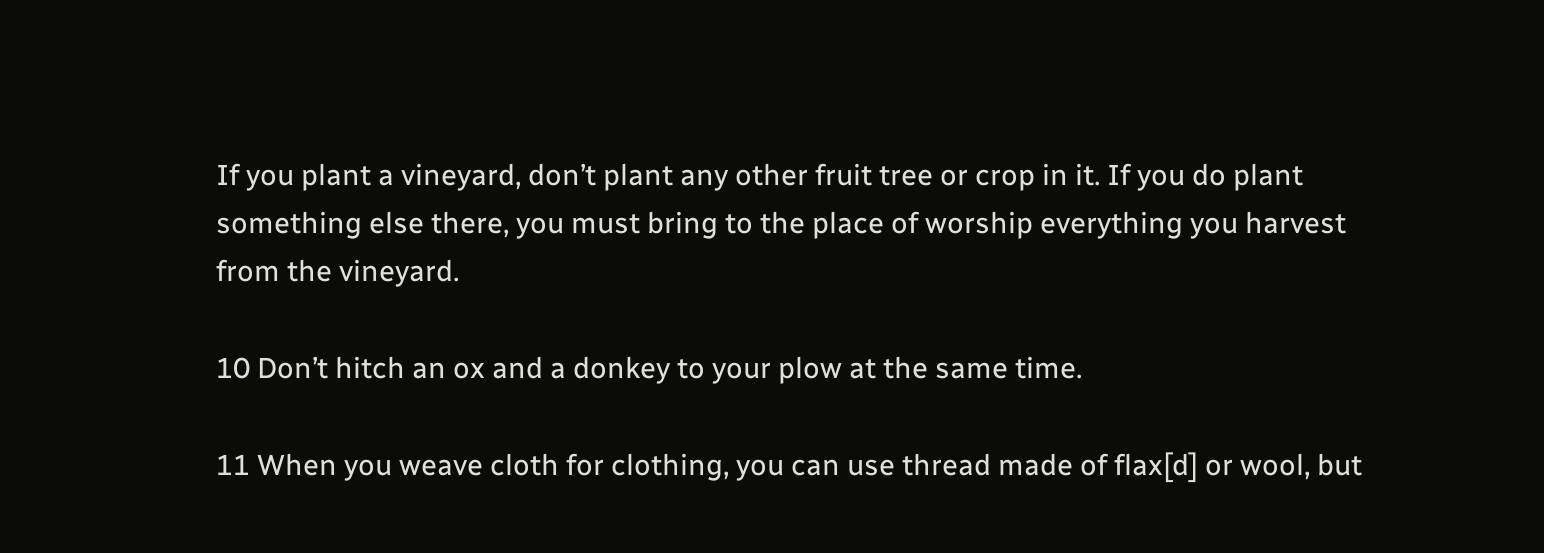If you plant a vineyard, don’t plant any other fruit tree or crop in it. If you do plant something else there, you must bring to the place of worship everything you harvest from the vineyard.

10 Don’t hitch an ox and a donkey to your plow at the same time.

11 When you weave cloth for clothing, you can use thread made of flax[d] or wool, but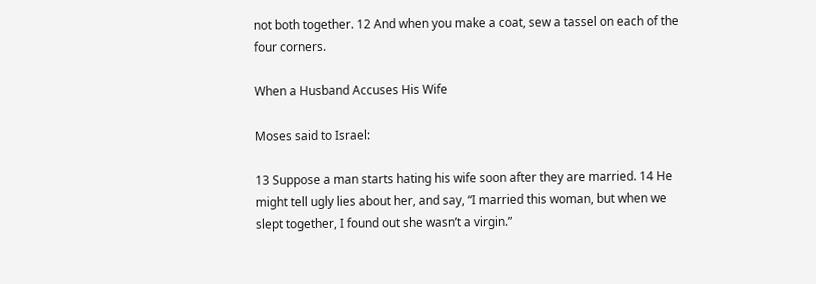not both together. 12 And when you make a coat, sew a tassel on each of the four corners.

When a Husband Accuses His Wife

Moses said to Israel:

13 Suppose a man starts hating his wife soon after they are married. 14 He might tell ugly lies about her, and say, “I married this woman, but when we slept together, I found out she wasn’t a virgin.”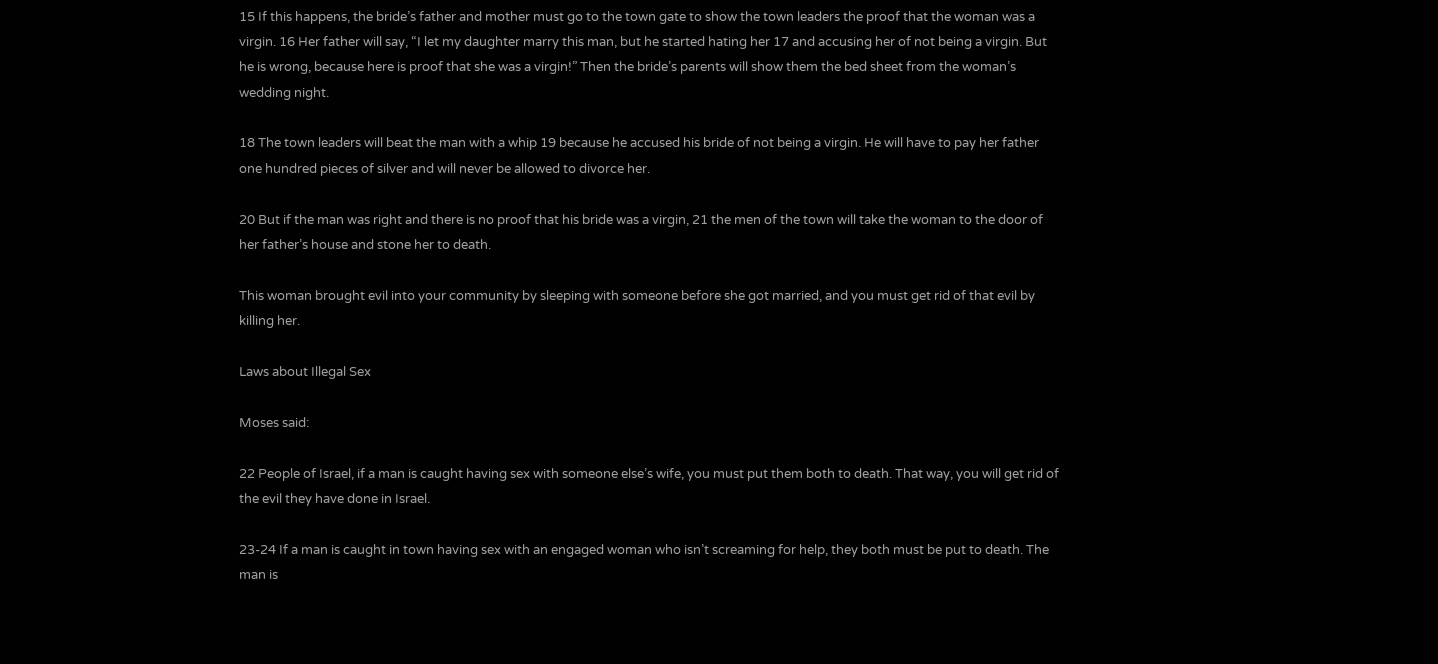15 If this happens, the bride’s father and mother must go to the town gate to show the town leaders the proof that the woman was a virgin. 16 Her father will say, “I let my daughter marry this man, but he started hating her 17 and accusing her of not being a virgin. But he is wrong, because here is proof that she was a virgin!” Then the bride’s parents will show them the bed sheet from the woman’s wedding night.

18 The town leaders will beat the man with a whip 19 because he accused his bride of not being a virgin. He will have to pay her father one hundred pieces of silver and will never be allowed to divorce her.

20 But if the man was right and there is no proof that his bride was a virgin, 21 the men of the town will take the woman to the door of her father’s house and stone her to death.

This woman brought evil into your community by sleeping with someone before she got married, and you must get rid of that evil by killing her.

Laws about Illegal Sex

Moses said:

22 People of Israel, if a man is caught having sex with someone else’s wife, you must put them both to death. That way, you will get rid of the evil they have done in Israel.

23-24 If a man is caught in town having sex with an engaged woman who isn’t screaming for help, they both must be put to death. The man is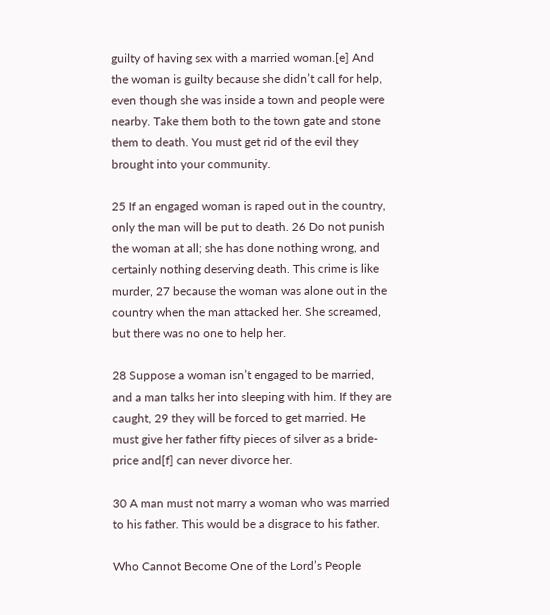guilty of having sex with a married woman.[e] And the woman is guilty because she didn’t call for help, even though she was inside a town and people were nearby. Take them both to the town gate and stone them to death. You must get rid of the evil they brought into your community.

25 If an engaged woman is raped out in the country, only the man will be put to death. 26 Do not punish the woman at all; she has done nothing wrong, and certainly nothing deserving death. This crime is like murder, 27 because the woman was alone out in the country when the man attacked her. She screamed, but there was no one to help her.

28 Suppose a woman isn’t engaged to be married, and a man talks her into sleeping with him. If they are caught, 29 they will be forced to get married. He must give her father fifty pieces of silver as a bride-price and[f] can never divorce her.

30 A man must not marry a woman who was married to his father. This would be a disgrace to his father.

Who Cannot Become One of the Lord’s People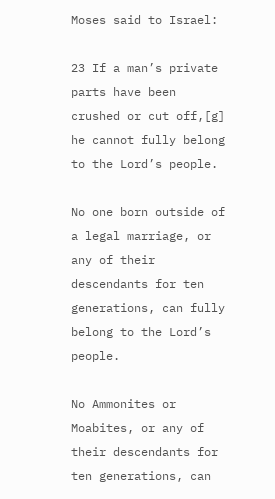Moses said to Israel:

23 If a man’s private parts have been crushed or cut off,[g] he cannot fully belong to the Lord’s people.

No one born outside of a legal marriage, or any of their descendants for ten generations, can fully belong to the Lord’s people.

No Ammonites or Moabites, or any of their descendants for ten generations, can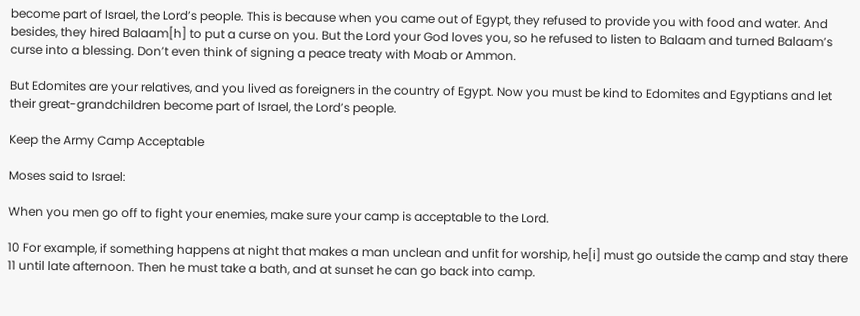become part of Israel, the Lord’s people. This is because when you came out of Egypt, they refused to provide you with food and water. And besides, they hired Balaam[h] to put a curse on you. But the Lord your God loves you, so he refused to listen to Balaam and turned Balaam’s curse into a blessing. Don’t even think of signing a peace treaty with Moab or Ammon.

But Edomites are your relatives, and you lived as foreigners in the country of Egypt. Now you must be kind to Edomites and Egyptians and let their great-grandchildren become part of Israel, the Lord’s people.

Keep the Army Camp Acceptable

Moses said to Israel:

When you men go off to fight your enemies, make sure your camp is acceptable to the Lord.

10 For example, if something happens at night that makes a man unclean and unfit for worship, he[i] must go outside the camp and stay there 11 until late afternoon. Then he must take a bath, and at sunset he can go back into camp.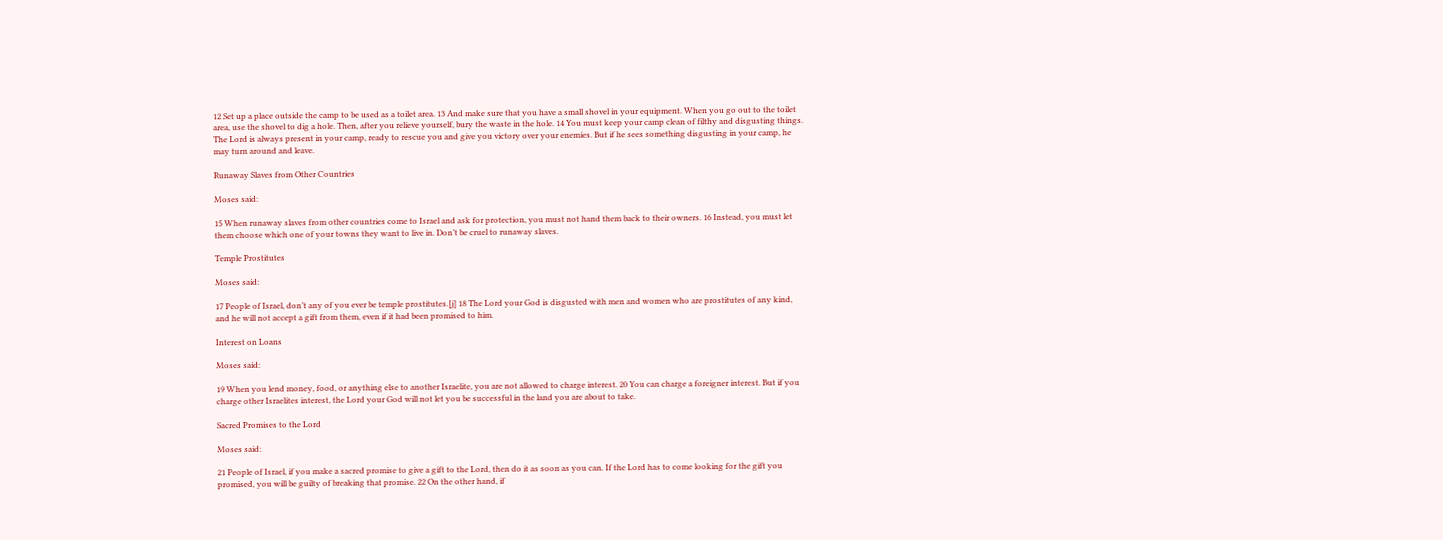12 Set up a place outside the camp to be used as a toilet area. 13 And make sure that you have a small shovel in your equipment. When you go out to the toilet area, use the shovel to dig a hole. Then, after you relieve yourself, bury the waste in the hole. 14 You must keep your camp clean of filthy and disgusting things. The Lord is always present in your camp, ready to rescue you and give you victory over your enemies. But if he sees something disgusting in your camp, he may turn around and leave.

Runaway Slaves from Other Countries

Moses said:

15 When runaway slaves from other countries come to Israel and ask for protection, you must not hand them back to their owners. 16 Instead, you must let them choose which one of your towns they want to live in. Don’t be cruel to runaway slaves.

Temple Prostitutes

Moses said:

17 People of Israel, don’t any of you ever be temple prostitutes.[j] 18 The Lord your God is disgusted with men and women who are prostitutes of any kind, and he will not accept a gift from them, even if it had been promised to him.

Interest on Loans

Moses said:

19 When you lend money, food, or anything else to another Israelite, you are not allowed to charge interest. 20 You can charge a foreigner interest. But if you charge other Israelites interest, the Lord your God will not let you be successful in the land you are about to take.

Sacred Promises to the Lord

Moses said:

21 People of Israel, if you make a sacred promise to give a gift to the Lord, then do it as soon as you can. If the Lord has to come looking for the gift you promised, you will be guilty of breaking that promise. 22 On the other hand, if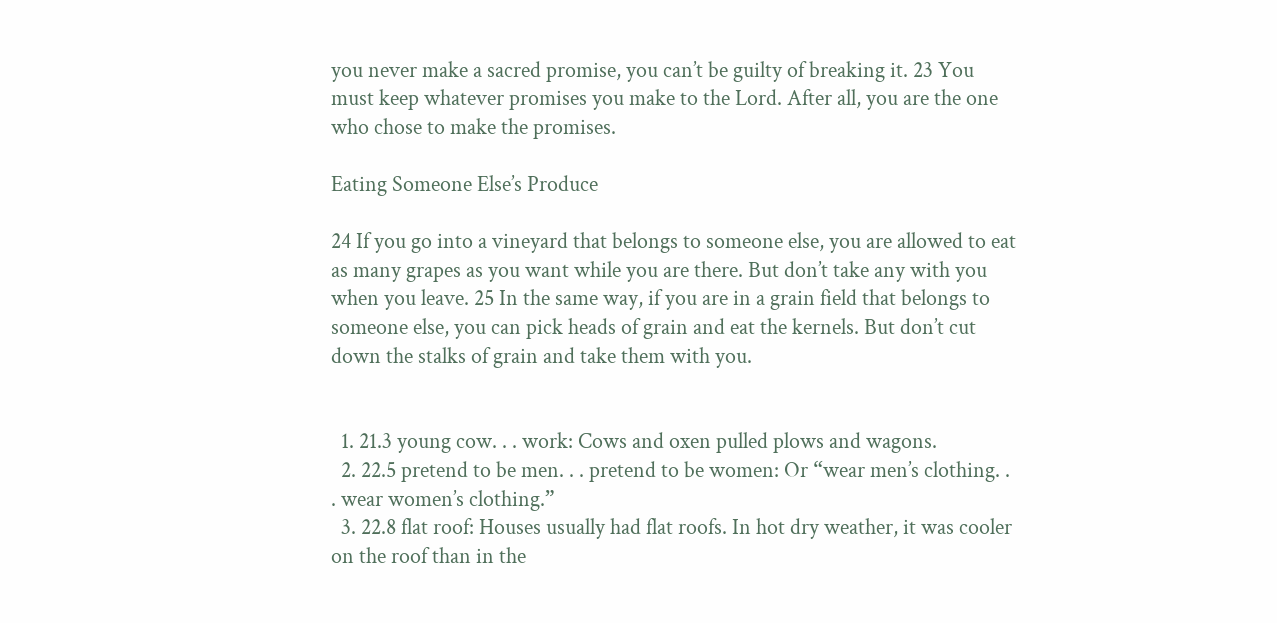you never make a sacred promise, you can’t be guilty of breaking it. 23 You must keep whatever promises you make to the Lord. After all, you are the one who chose to make the promises.

Eating Someone Else’s Produce

24 If you go into a vineyard that belongs to someone else, you are allowed to eat as many grapes as you want while you are there. But don’t take any with you when you leave. 25 In the same way, if you are in a grain field that belongs to someone else, you can pick heads of grain and eat the kernels. But don’t cut down the stalks of grain and take them with you.


  1. 21.3 young cow. . . work: Cows and oxen pulled plows and wagons.
  2. 22.5 pretend to be men. . . pretend to be women: Or “wear men’s clothing. . . wear women’s clothing.”
  3. 22.8 flat roof: Houses usually had flat roofs. In hot dry weather, it was cooler on the roof than in the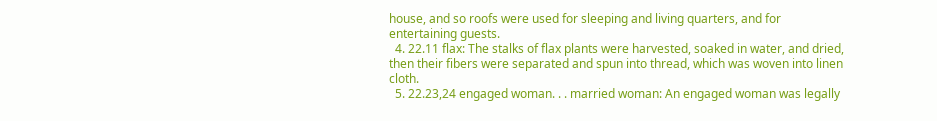house, and so roofs were used for sleeping and living quarters, and for entertaining guests.
  4. 22.11 flax: The stalks of flax plants were harvested, soaked in water, and dried, then their fibers were separated and spun into thread, which was woven into linen cloth.
  5. 22.23,24 engaged woman. . . married woman: An engaged woman was legally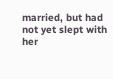married, but had not yet slept with her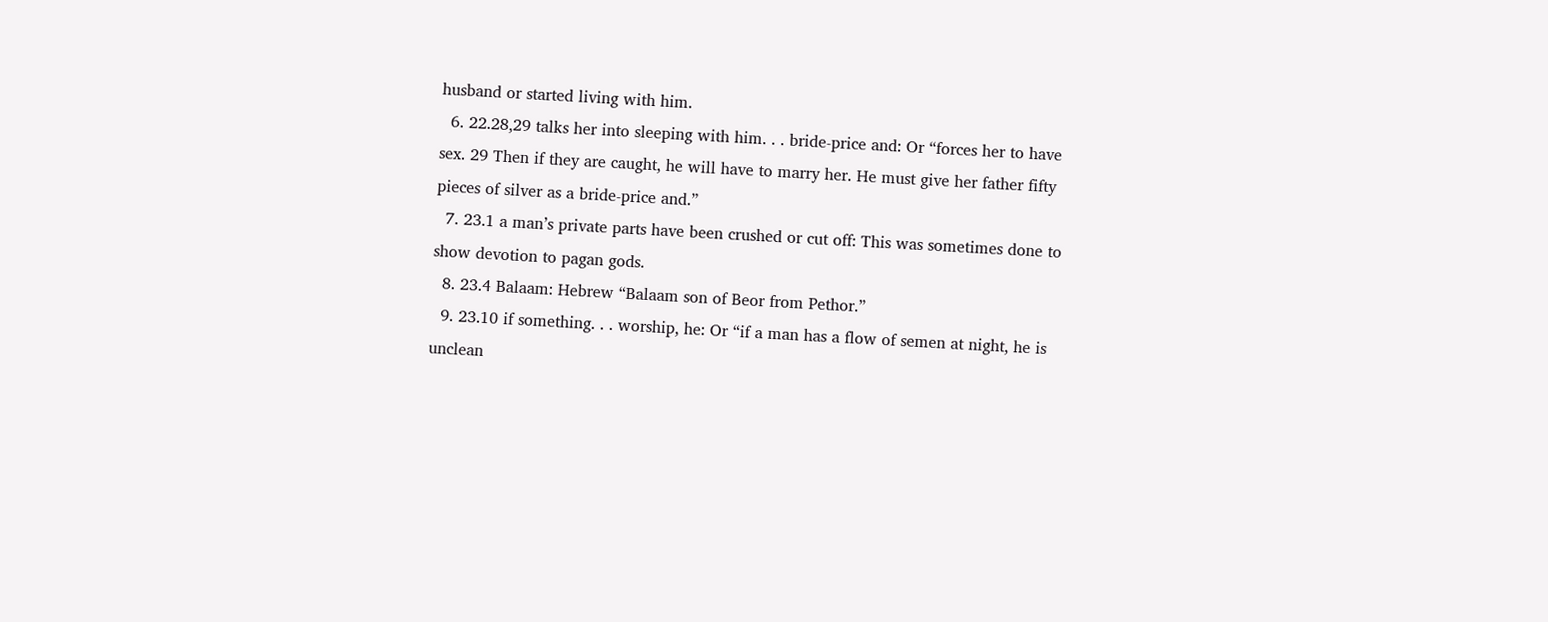husband or started living with him.
  6. 22.28,29 talks her into sleeping with him. . . bride-price and: Or “forces her to have sex. 29 Then if they are caught, he will have to marry her. He must give her father fifty pieces of silver as a bride-price and.”
  7. 23.1 a man’s private parts have been crushed or cut off: This was sometimes done to show devotion to pagan gods.
  8. 23.4 Balaam: Hebrew “Balaam son of Beor from Pethor.”
  9. 23.10 if something. . . worship, he: Or “if a man has a flow of semen at night, he is unclean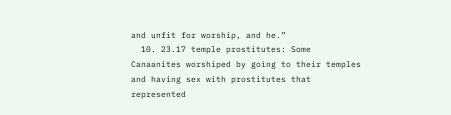and unfit for worship, and he.”
  10. 23.17 temple prostitutes: Some Canaanites worshiped by going to their temples and having sex with prostitutes that represented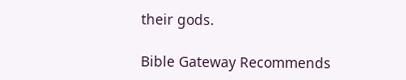their gods.

Bible Gateway Recommends